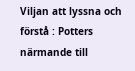Viljan att lyssna och förstå : Potters närmande till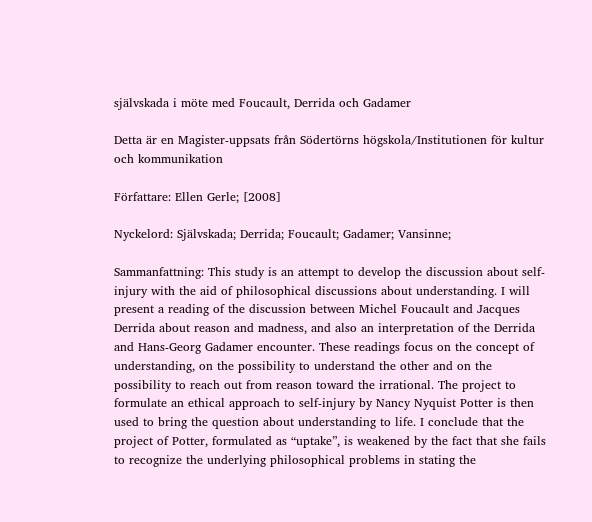självskada i möte med Foucault, Derrida och Gadamer

Detta är en Magister-uppsats från Södertörns högskola/Institutionen för kultur och kommunikation

Författare: Ellen Gerle; [2008]

Nyckelord: Självskada; Derrida; Foucault; Gadamer; Vansinne;

Sammanfattning: This study is an attempt to develop the discussion about self-injury with the aid of philosophical discussions about understanding. I will present a reading of the discussion between Michel Foucault and Jacques Derrida about reason and madness, and also an interpretation of the Derrida and Hans-Georg Gadamer encounter. These readings focus on the concept of understanding, on the possibility to understand the other and on the possibility to reach out from reason toward the irrational. The project to formulate an ethical approach to self-injury by Nancy Nyquist Potter is then used to bring the question about understanding to life. I conclude that the project of Potter, formulated as “uptake”, is weakened by the fact that she fails to recognize the underlying philosophical problems in stating the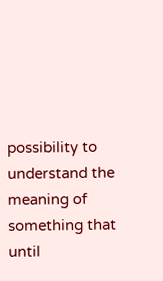possibility to understand the meaning of something that until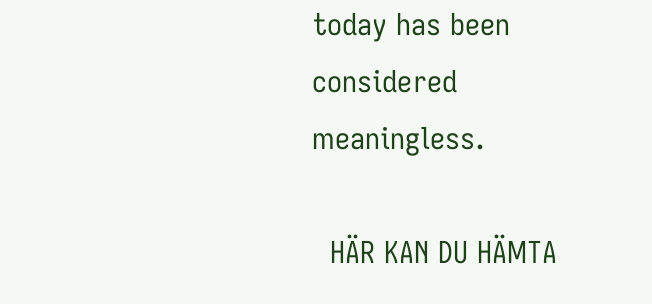today has been considered meaningless.

  HÄR KAN DU HÄMTA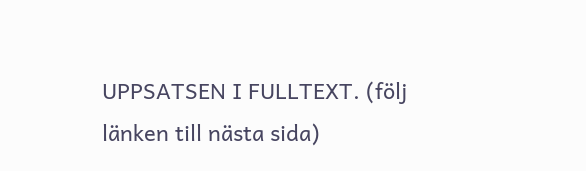UPPSATSEN I FULLTEXT. (följ länken till nästa sida)